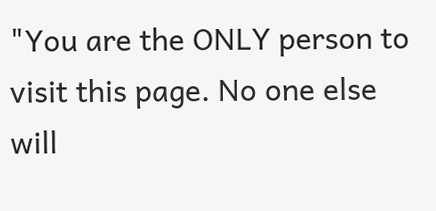"You are the ONLY person to visit this page. No one else will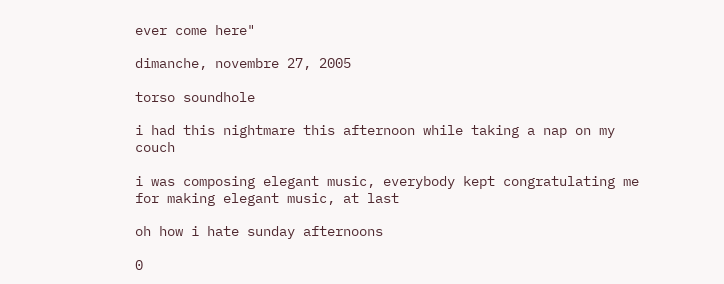ever come here"

dimanche, novembre 27, 2005

torso soundhole

i had this nightmare this afternoon while taking a nap on my couch

i was composing elegant music, everybody kept congratulating me for making elegant music, at last

oh how i hate sunday afternoons

0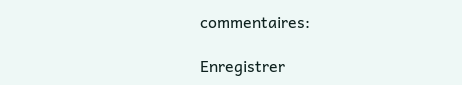commentaires:

Enregistrer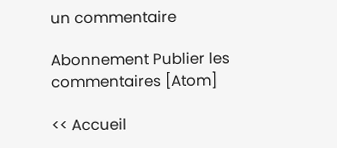un commentaire

Abonnement Publier les commentaires [Atom]

<< Accueil